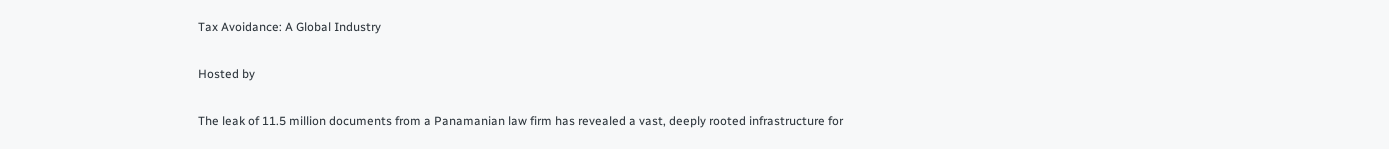Tax Avoidance: A Global Industry

Hosted by

The leak of 11.5 million documents from a Panamanian law firm has revealed a vast, deeply rooted infrastructure for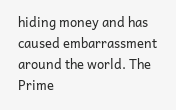hiding money and has caused embarrassment around the world. The Prime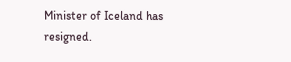Minister of Iceland has resigned.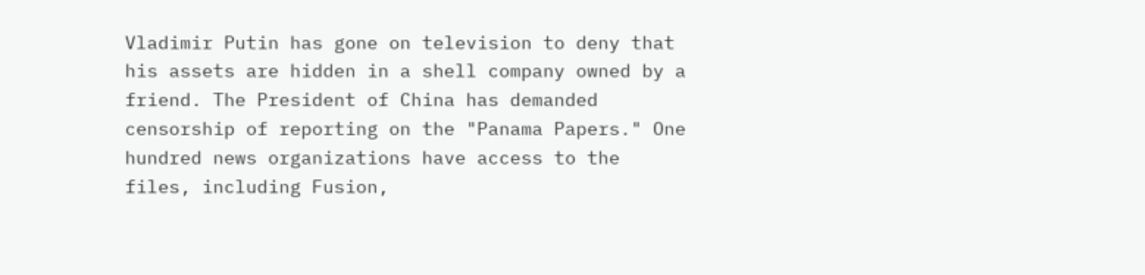Vladimir Putin has gone on television to deny that his assets are hidden in a shell company owned by a friend. The President of China has demanded censorship of reporting on the "Panama Papers." One hundred news organizations have access to the files, including Fusion,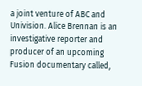a joint venture of ABC and Univision. Alice Brennan is an investigative reporter and producer of an upcoming Fusion documentary called,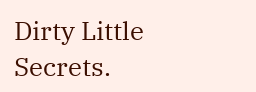Dirty Little Secrets.